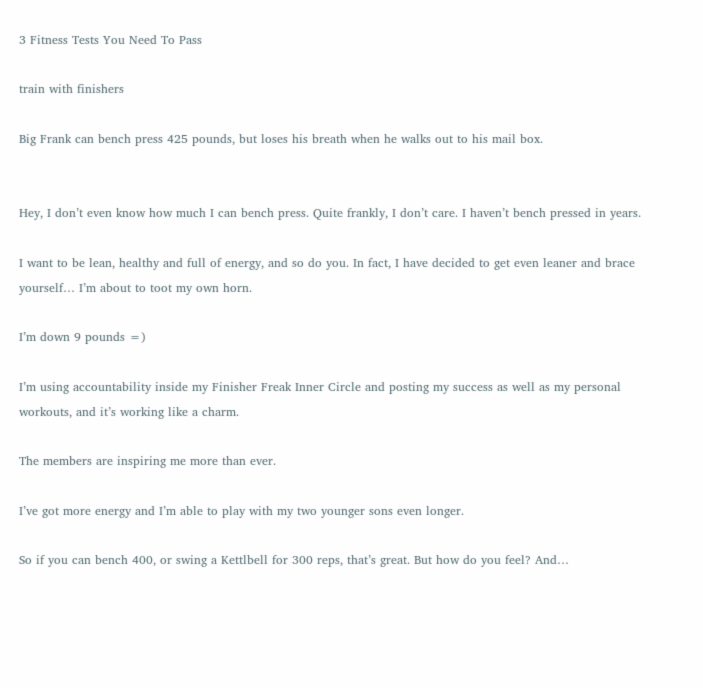3 Fitness Tests You Need To Pass

train with finishers

Big Frank can bench press 425 pounds, but loses his breath when he walks out to his mail box.


Hey, I don’t even know how much I can bench press. Quite frankly, I don’t care. I haven’t bench pressed in years.

I want to be lean, healthy and full of energy, and so do you. In fact, I have decided to get even leaner and brace yourself… I’m about to toot my own horn.

I’m down 9 pounds =)

I’m using accountability inside my Finisher Freak Inner Circle and posting my success as well as my personal workouts, and it’s working like a charm.

The members are inspiring me more than ever.

I’ve got more energy and I’m able to play with my two younger sons even longer.

So if you can bench 400, or swing a Kettlbell for 300 reps, that’s great. But how do you feel? And…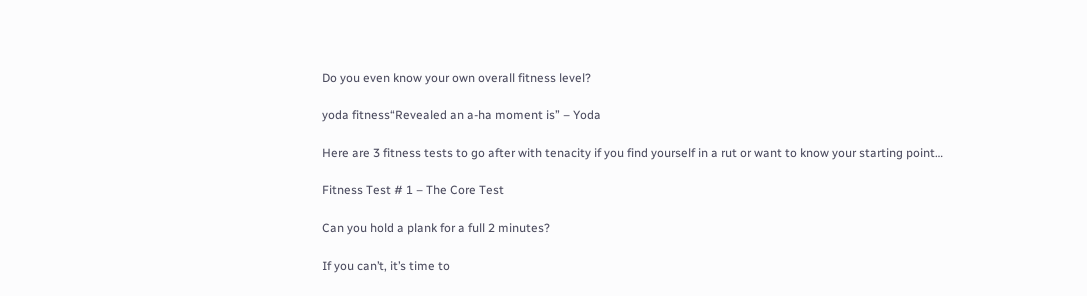Do you even know your own overall fitness level?

yoda fitness“Revealed an a-ha moment is” – Yoda

Here are 3 fitness tests to go after with tenacity if you find yourself in a rut or want to know your starting point…

Fitness Test # 1 – The Core Test

Can you hold a plank for a full 2 minutes?

If you can’t, it’s time to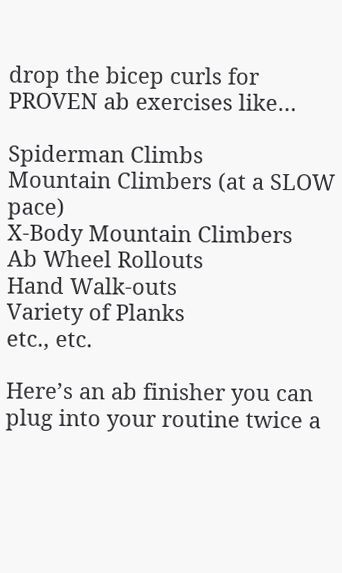drop the bicep curls for PROVEN ab exercises like…

Spiderman Climbs
Mountain Climbers (at a SLOW pace)
X-Body Mountain Climbers
Ab Wheel Rollouts
Hand Walk-outs
Variety of Planks
etc., etc.

Here’s an ab finisher you can plug into your routine twice a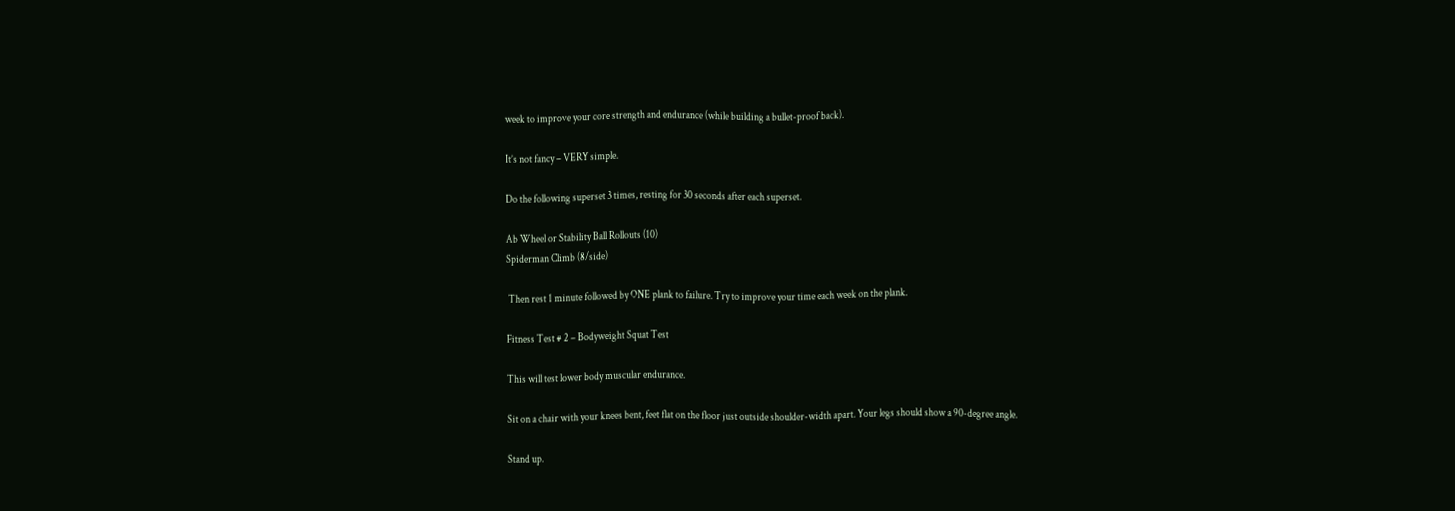week to improve your core strength and endurance (while building a bullet-proof back).

It’s not fancy – VERY simple.

Do the following superset 3 times, resting for 30 seconds after each superset.

Ab Wheel or Stability Ball Rollouts (10)
Spiderman Climb (8/side)

 Then rest 1 minute followed by ONE plank to failure. Try to improve your time each week on the plank.

Fitness Test # 2 – Bodyweight Squat Test

This will test lower body muscular endurance.

Sit on a chair with your knees bent, feet flat on the floor just outside shoulder-width apart. Your legs should show a 90-degree angle.

Stand up.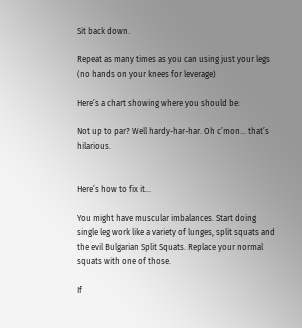Sit back down.

Repeat as many times as you can using just your legs (no hands on your knees for leverage)

Here’s a chart showing where you should be:

Not up to par? Well hardy-har-har. Oh c’mon… that’s hilarious.


Here’s how to fix it…

You might have muscular imbalances. Start doing single leg work like a variety of lunges, split squats and the evil Bulgarian Split Squats. Replace your normal squats with one of those.

If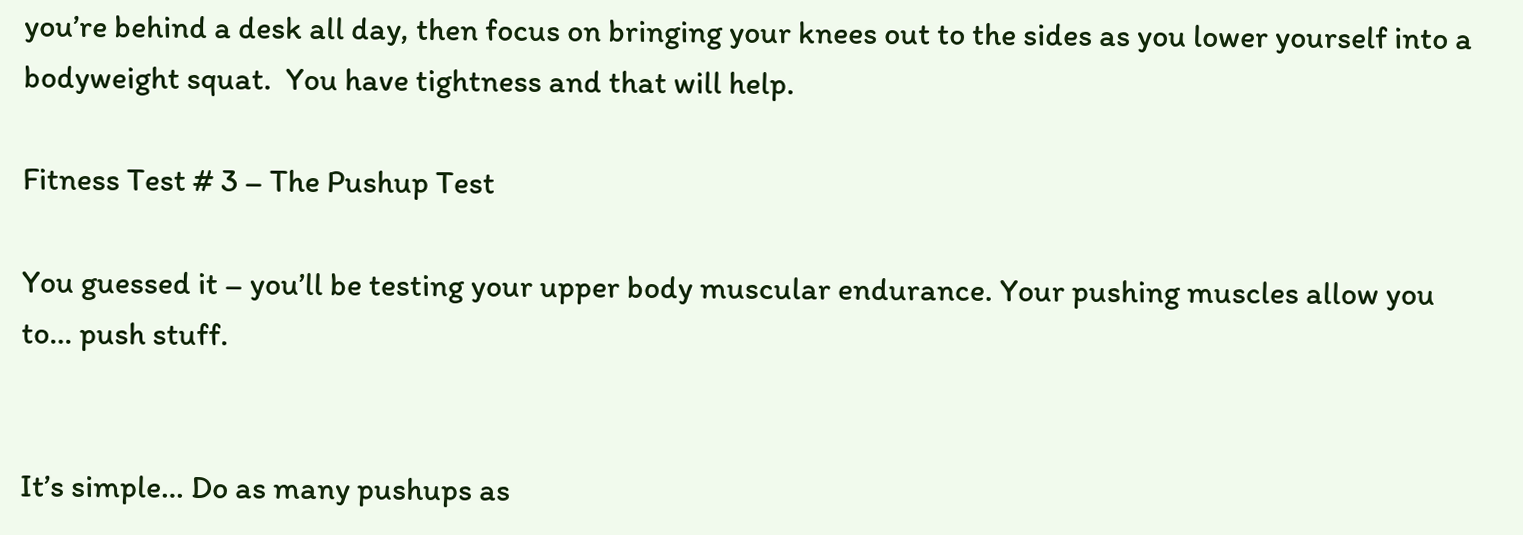you’re behind a desk all day, then focus on bringing your knees out to the sides as you lower yourself into a bodyweight squat.  You have tightness and that will help.

Fitness Test # 3 – The Pushup Test

You guessed it – you’ll be testing your upper body muscular endurance. Your pushing muscles allow you to… push stuff.


It’s simple… Do as many pushups as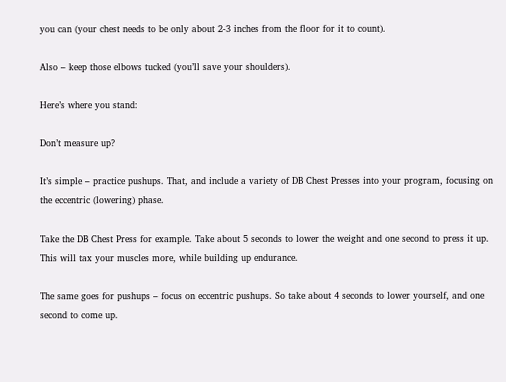you can (your chest needs to be only about 2-3 inches from the floor for it to count).

Also – keep those elbows tucked (you’ll save your shoulders).

Here’s where you stand:

Don’t measure up?

It’s simple – practice pushups. That, and include a variety of DB Chest Presses into your program, focusing on the eccentric (lowering) phase.

Take the DB Chest Press for example. Take about 5 seconds to lower the weight and one second to press it up. This will tax your muscles more, while building up endurance.

The same goes for pushups – focus on eccentric pushups. So take about 4 seconds to lower yourself, and one second to come up.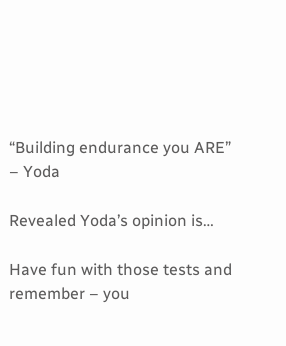“Building endurance you ARE” – Yoda

Revealed Yoda’s opinion is…

Have fun with those tests and remember – you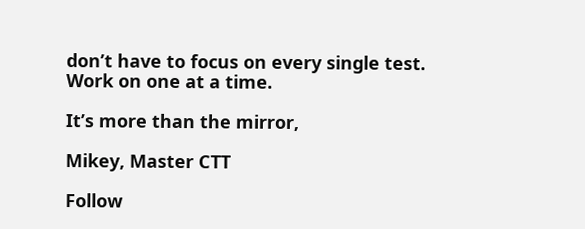don’t have to focus on every single test. Work on one at a time.

It’s more than the mirror,

Mikey, Master CTT

Follow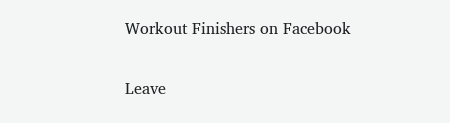Workout Finishers on Facebook

Leave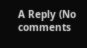A Reply (No comments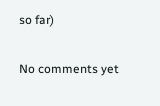so far)

No comments yet